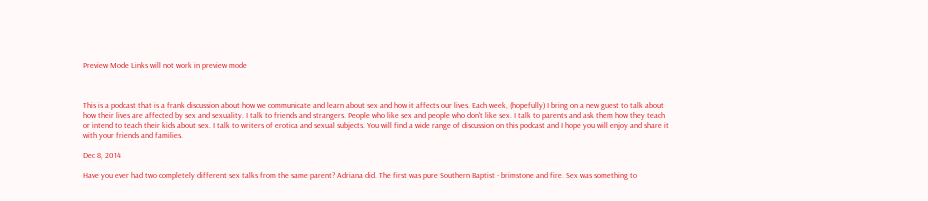Preview Mode Links will not work in preview mode



This is a podcast that is a frank discussion about how we communicate and learn about sex and how it affects our lives. Each week, (hopefully) I bring on a new guest to talk about how their lives are affected by sex and sexuality. I talk to friends and strangers. People who like sex and people who don't like sex. I talk to parents and ask them how they teach or intend to teach their kids about sex. I talk to writers of erotica and sexual subjects. You will find a wide range of discussion on this podcast and I hope you will enjoy and share it with your friends and families.

Dec 8, 2014

Have you ever had two completely different sex talks from the same parent? Adriana did. The first was pure Southern Baptist - brimstone and fire. Sex was something to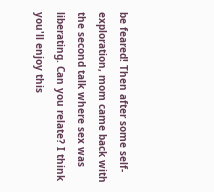be feared! Then after some self-exploration, mom came back with the second talk where sex was liberating. Can you relate? I think you'll enjoy this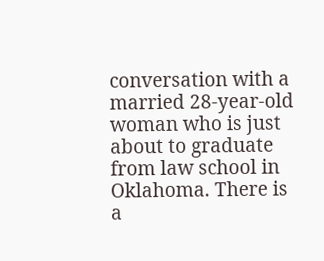conversation with a married 28-year-old woman who is just about to graduate from law school in Oklahoma. There is a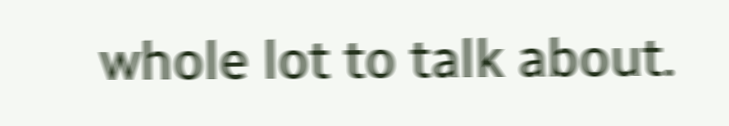whole lot to talk about.